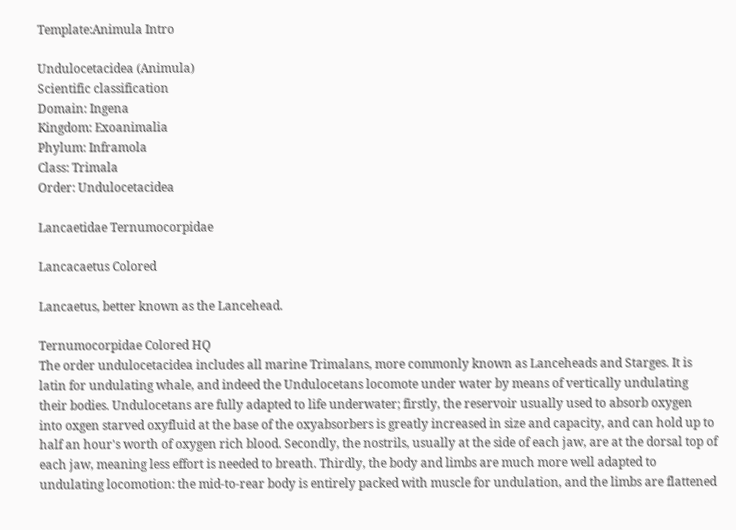Template:Animula Intro

Undulocetacidea (Animula)
Scientific classification
Domain: Ingena
Kingdom: Exoanimalia
Phylum: Inframola
Class: Trimala
Order: Undulocetacidea

Lancaetidae Ternumocorpidae

Lancacaetus Colored

Lancaetus, better known as the Lancehead.

Ternumocorpidae Colored HQ
The order undulocetacidea includes all marine Trimalans, more commonly known as Lanceheads and Starges. It is latin for undulating whale, and indeed the Undulocetans locomote under water by means of vertically undulating their bodies. Undulocetans are fully adapted to life underwater; firstly, the reservoir usually used to absorb oxygen into oxgen starved oxyfluid at the base of the oxyabsorbers is greatly increased in size and capacity, and can hold up to half an hour's worth of oxygen rich blood. Secondly, the nostrils, usually at the side of each jaw, are at the dorsal top of each jaw, meaning less effort is needed to breath. Thirdly, the body and limbs are much more well adapted to undulating locomotion: the mid-to-rear body is entirely packed with muscle for undulation, and the limbs are flattened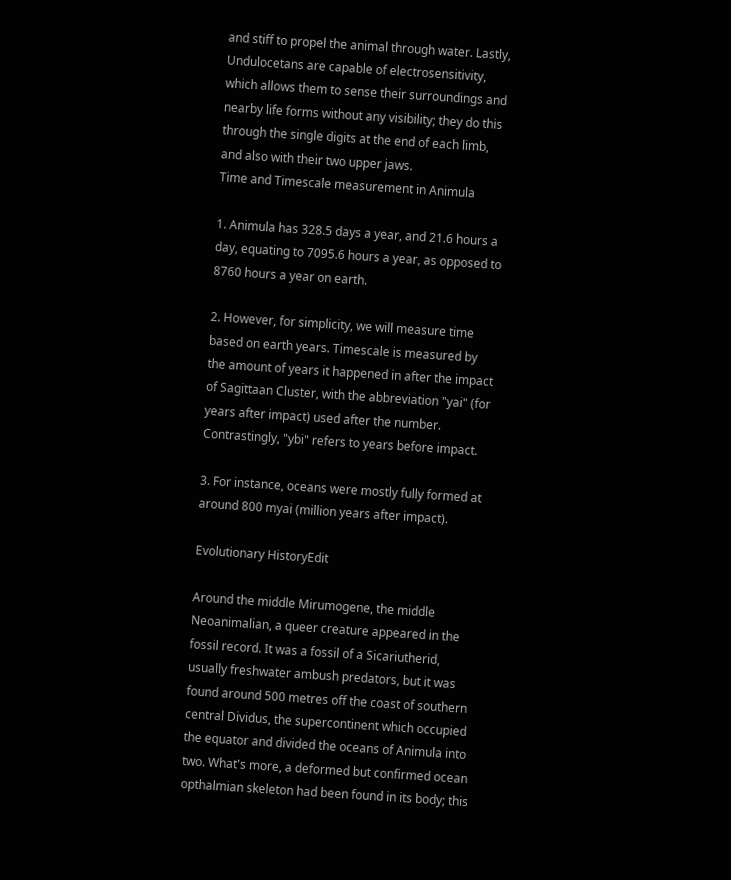and stiff to propel the animal through water. Lastly, Undulocetans are capable of electrosensitivity, which allows them to sense their surroundings and nearby life forms without any visibility; they do this through the single digits at the end of each limb, and also with their two upper jaws.
Time and Timescale measurement in Animula

1. Animula has 328.5 days a year, and 21.6 hours a day, equating to 7095.6 hours a year, as opposed to 8760 hours a year on earth.

2. However, for simplicity, we will measure time based on earth years. Timescale is measured by the amount of years it happened in after the impact of Sagittaan Cluster, with the abbreviation "yai" (for years after impact) used after the number. Contrastingly, "ybi" refers to years before impact.

3. For instance, oceans were mostly fully formed at around 800 myai (million years after impact).

Evolutionary HistoryEdit

Around the middle Mirumogene, the middle Neoanimalian, a queer creature appeared in the fossil record. It was a fossil of a Sicariutherid, usually freshwater ambush predators, but it was found around 500 metres off the coast of southern central Dividus, the supercontinent which occupied the equator and divided the oceans of Animula into two. What's more, a deformed but confirmed ocean opthalmian skeleton had been found in its body; this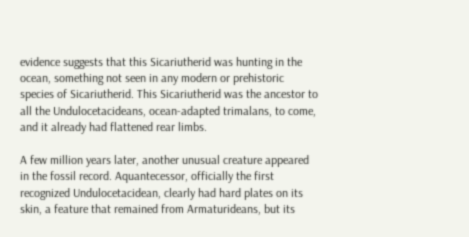evidence suggests that this Sicariutherid was hunting in the ocean, something not seen in any modern or prehistoric species of Sicariutherid. This Sicariutherid was the ancestor to all the Undulocetacideans, ocean-adapted trimalans, to come, and it already had flattened rear limbs.

A few million years later, another unusual creature appeared in the fossil record. Aquantecessor, officially the first recognized Undulocetacidean, clearly had hard plates on its skin, a feature that remained from Armaturideans, but its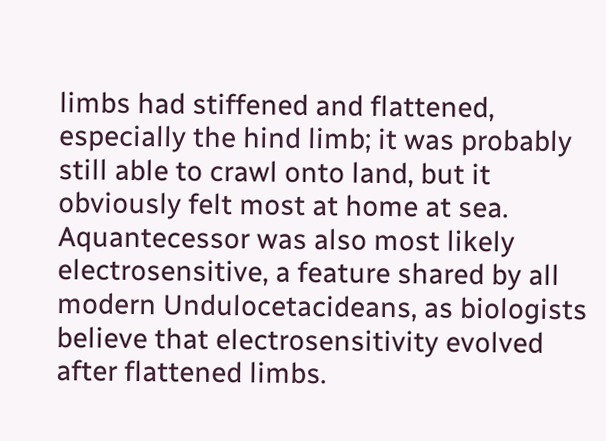limbs had stiffened and flattened, especially the hind limb; it was probably still able to crawl onto land, but it obviously felt most at home at sea. Aquantecessor was also most likely electrosensitive, a feature shared by all modern Undulocetacideans, as biologists believe that electrosensitivity evolved after flattened limbs.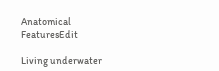Anatomical FeaturesEdit

Living underwater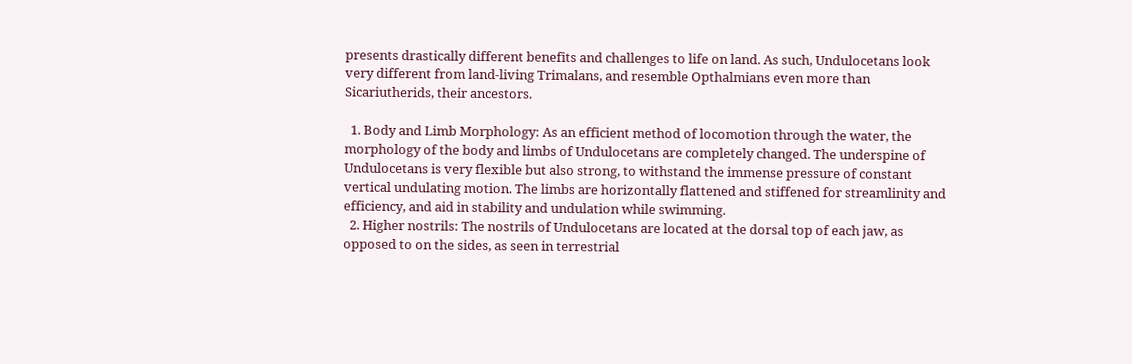presents drastically different benefits and challenges to life on land. As such, Undulocetans look very different from land-living Trimalans, and resemble Opthalmians even more than Sicariutherids, their ancestors.

  1. Body and Limb Morphology: As an efficient method of locomotion through the water, the morphology of the body and limbs of Undulocetans are completely changed. The underspine of Undulocetans is very flexible but also strong, to withstand the immense pressure of constant vertical undulating motion. The limbs are horizontally flattened and stiffened for streamlinity and efficiency, and aid in stability and undulation while swimming.
  2. Higher nostrils: The nostrils of Undulocetans are located at the dorsal top of each jaw, as opposed to on the sides, as seen in terrestrial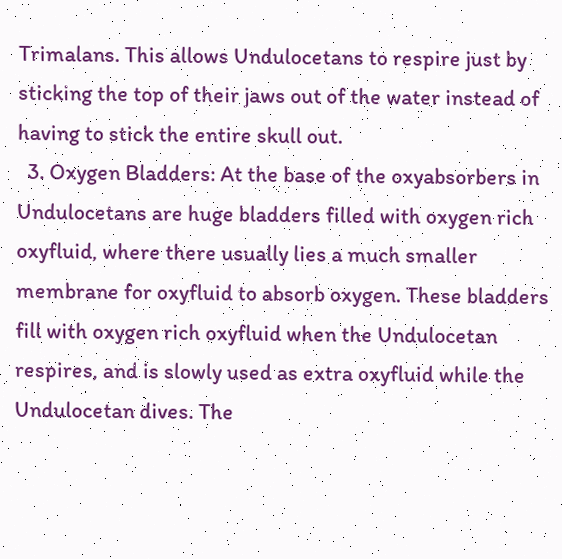Trimalans. This allows Undulocetans to respire just by sticking the top of their jaws out of the water instead of having to stick the entire skull out.
  3. Oxygen Bladders: At the base of the oxyabsorbers in Undulocetans are huge bladders filled with oxygen rich oxyfluid, where there usually lies a much smaller membrane for oxyfluid to absorb oxygen. These bladders fill with oxygen rich oxyfluid when the Undulocetan respires, and is slowly used as extra oxyfluid while the Undulocetan dives. The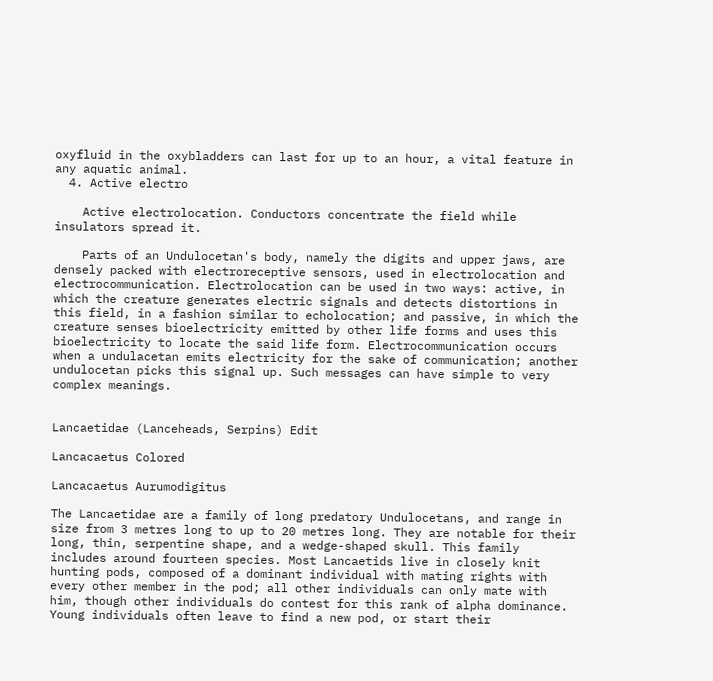oxyfluid in the oxybladders can last for up to an hour, a vital feature in any aquatic animal.
  4. Active electro

    Active electrolocation. Conductors concentrate the field while insulators spread it.

    Parts of an Undulocetan's body, namely the digits and upper jaws, are densely packed with electroreceptive sensors, used in electrolocation and electrocommunication. Electrolocation can be used in two ways: active, in which the creature generates electric signals and detects distortions in this field, in a fashion similar to echolocation; and passive, in which the creature senses bioelectricity emitted by other life forms and uses this bioelectricity to locate the said life form. Electrocommunication occurs when a undulacetan emits electricity for the sake of communication; another undulocetan picks this signal up. Such messages can have simple to very complex meanings.


Lancaetidae (Lanceheads, Serpins) Edit

Lancacaetus Colored

Lancacaetus Aurumodigitus

The Lancaetidae are a family of long predatory Undulocetans, and range in size from 3 metres long to up to 20 metres long. They are notable for their long, thin, serpentine shape, and a wedge-shaped skull. This family includes around fourteen species. Most Lancaetids live in closely knit hunting pods, composed of a dominant individual with mating rights with every other member in the pod; all other individuals can only mate with him, though other individuals do contest for this rank of alpha dominance. Young individuals often leave to find a new pod, or start their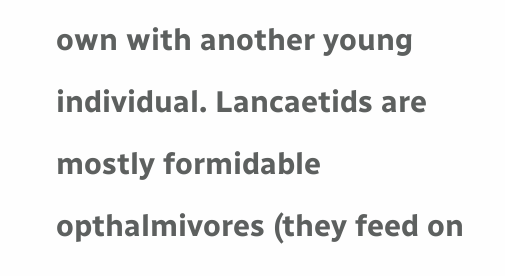own with another young individual. Lancaetids are mostly formidable opthalmivores (they feed on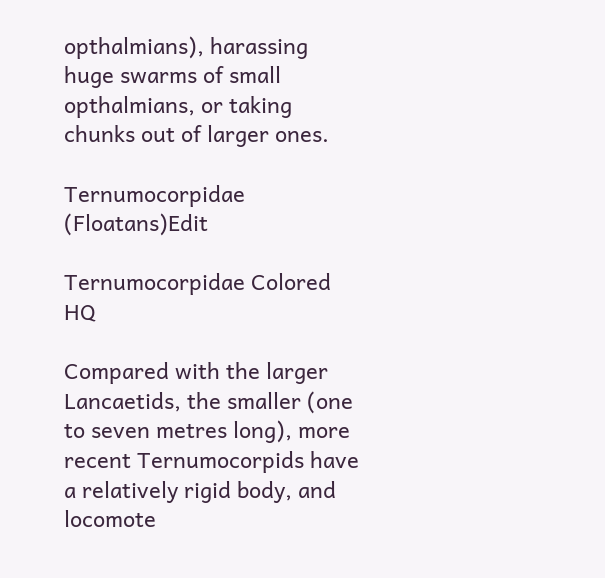opthalmians), harassing huge swarms of small opthalmians, or taking chunks out of larger ones.

Ternumocorpidae (Floatans)Edit

Ternumocorpidae Colored HQ

Compared with the larger Lancaetids, the smaller (one to seven metres long), more recent Ternumocorpids have a relatively rigid body, and locomote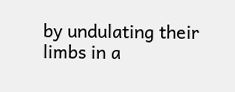by undulating their limbs in a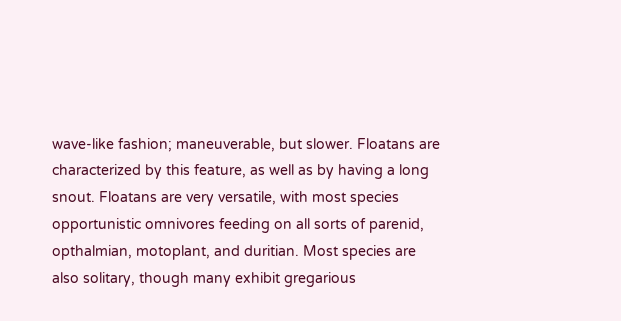wave-like fashion; maneuverable, but slower. Floatans are characterized by this feature, as well as by having a long snout. Floatans are very versatile, with most species opportunistic omnivores feeding on all sorts of parenid, opthalmian, motoplant, and duritian. Most species are also solitary, though many exhibit gregarious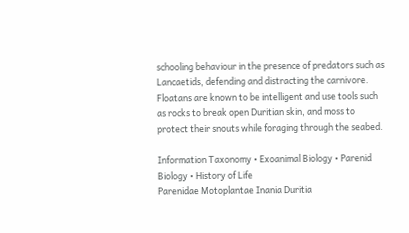schooling behaviour in the presence of predators such as Lancaetids, defending and distracting the carnivore. Floatans are known to be intelligent and use tools such as rocks to break open Duritian skin, and moss to protect their snouts while foraging through the seabed.

Information Taxonomy • Exoanimal Biology • Parenid Biology • History of Life
Parenidae Motoplantae Inania Duritia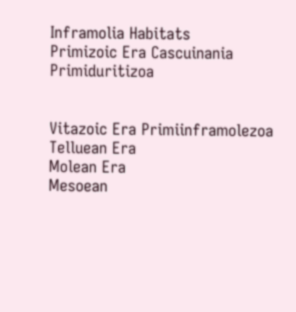Inframolia Habitats
Primizoic Era Cascuinania Primiduritizoa


Vitazoic Era Primiinframolezoa
Telluean Era
Molean Era
Mesoean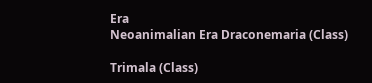Era
Neoanimalian Era Draconemaria (Class)

Trimala (Class)